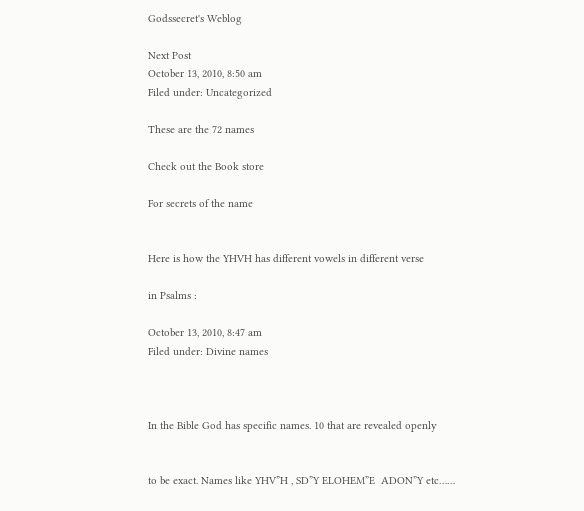Godssecret's Weblog

Next Post
October 13, 2010, 8:50 am
Filed under: Uncategorized

These are the 72 names

Check out the Book store

For secrets of the name


Here is how the YHVH has different vowels in different verse

in Psalms :

October 13, 2010, 8:47 am
Filed under: Divine names



In the Bible God has specific names. 10 that are revealed openly


to be exact. Names like YHV”H , SD”Y ELOHEM”E  ADON”Y etc……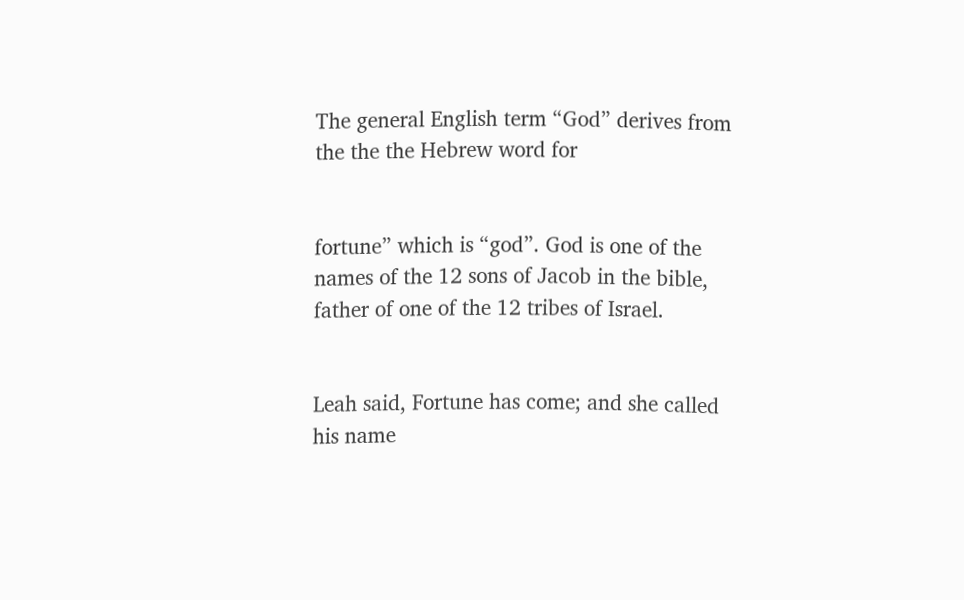The general English term “God” derives from the the the Hebrew word for


fortune” which is “god”. God is one of the names of the 12 sons of Jacob in the bible, father of one of the 12 tribes of Israel.


Leah said, Fortune has come; and she called his name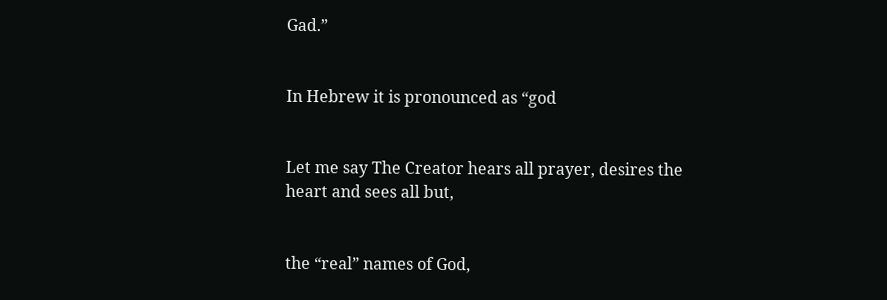Gad.”


In Hebrew it is pronounced as “god


Let me say The Creator hears all prayer, desires the heart and sees all but,


the “real” names of God,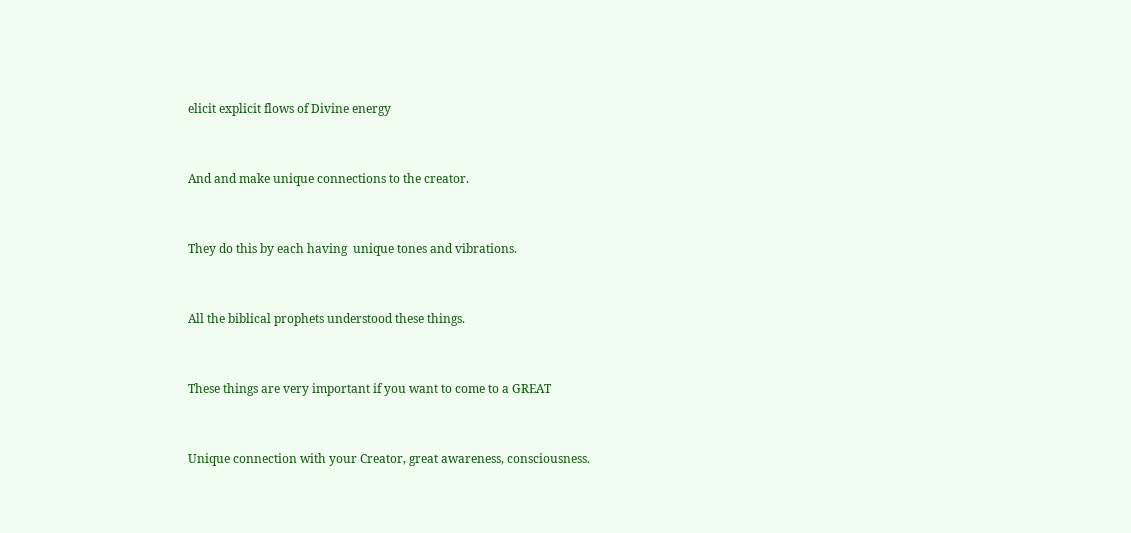elicit explicit flows of Divine energy


And and make unique connections to the creator.


They do this by each having  unique tones and vibrations.


All the biblical prophets understood these things.


These things are very important if you want to come to a GREAT


Unique connection with your Creator, great awareness, consciousness.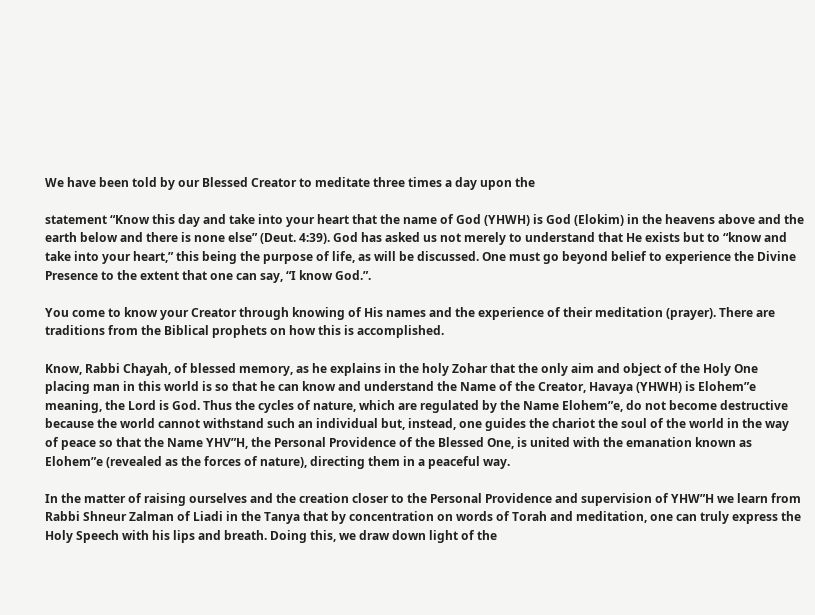We have been told by our Blessed Creator to meditate three times a day upon the

statement “Know this day and take into your heart that the name of God (YHWH) is God (Elokim) in the heavens above and the earth below and there is none else” (Deut. 4:39). God has asked us not merely to understand that He exists but to “know and take into your heart,” this being the purpose of life, as will be discussed. One must go beyond belief to experience the Divine Presence to the extent that one can say, “I know God.”.

You come to know your Creator through knowing of His names and the experience of their meditation (prayer). There are traditions from the Biblical prophets on how this is accomplished.

Know, Rabbi Chayah, of blessed memory, as he explains in the holy Zohar that the only aim and object of the Holy One placing man in this world is so that he can know and understand the Name of the Creator, Havaya (YHWH) is Elohem”e meaning, the Lord is God. Thus the cycles of nature, which are regulated by the Name Elohem”e, do not become destructive because the world cannot withstand such an individual but, instead, one guides the chariot the soul of the world in the way of peace so that the Name YHV”H, the Personal Providence of the Blessed One, is united with the emanation known as Elohem”e (revealed as the forces of nature), directing them in a peaceful way.

In the matter of raising ourselves and the creation closer to the Personal Providence and supervision of YHW”H we learn from Rabbi Shneur Zalman of Liadi in the Tanya that by concentration on words of Torah and meditation, one can truly express the Holy Speech with his lips and breath. Doing this, we draw down light of the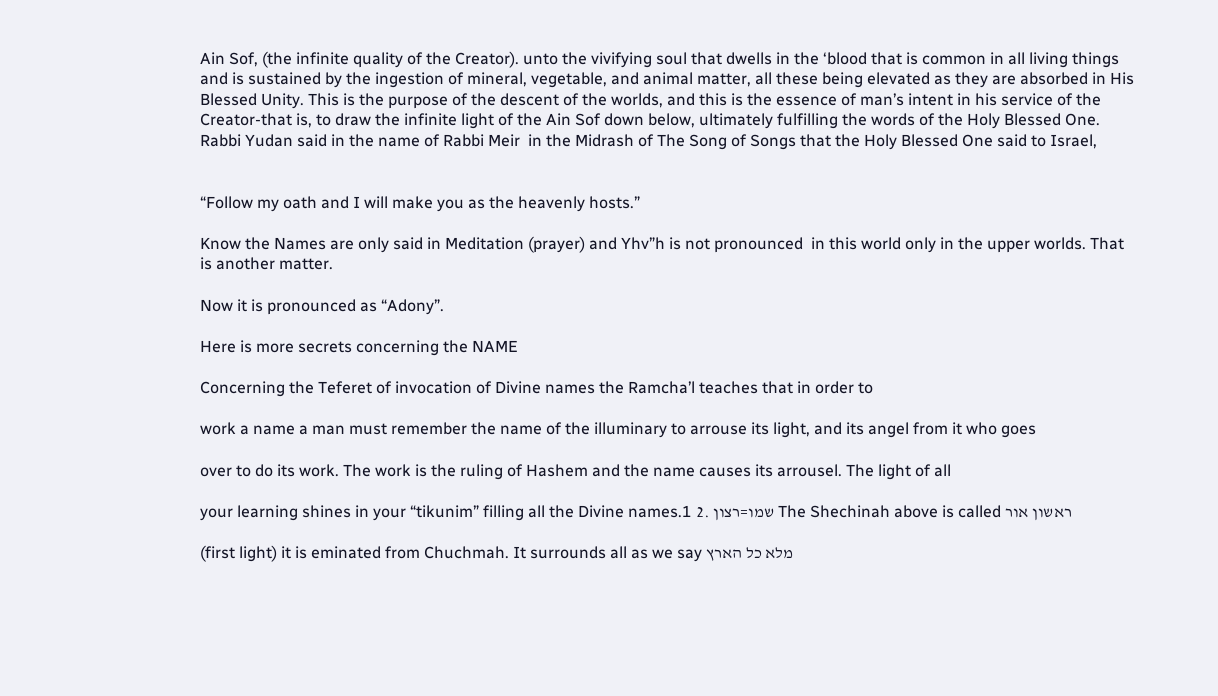Ain Sof, (the infinite quality of the Creator). unto the vivifying soul that dwells in the ‘blood that is common in all living things and is sustained by the ingestion of mineral, vegetable, and animal matter, all these being elevated as they are absorbed in His Blessed Unity. This is the purpose of the descent of the worlds, and this is the essence of man’s intent in his service of the Creator-that is, to draw the infinite light of the Ain Sof down below, ultimately fulfilling the words of the Holy Blessed One. Rabbi Yudan said in the name of Rabbi Meir  in the Midrash of The Song of Songs that the Holy Blessed One said to Israel,


“Follow my oath and I will make you as the heavenly hosts.”

Know the Names are only said in Meditation (prayer) and Yhv”h is not pronounced  in this world only in the upper worlds. That is another matter.

Now it is pronounced as “Adony”.

Here is more secrets concerning the NAME

Concerning the Teferet of invocation of Divine names the Ramcha’l teaches that in order to

work a name a man must remember the name of the illuminary to arrouse its light, and its angel from it who goes

over to do its work. The work is the ruling of Hashem and the name causes its arrousel. The light of all

your learning shines in your “tikunim” filling all the Divine names.1 שמו=רצון .2 The Shechinah above is called ראשון אור

(first light) it is eminated from Chuchmah. It surrounds all as we say מלא כל הארץ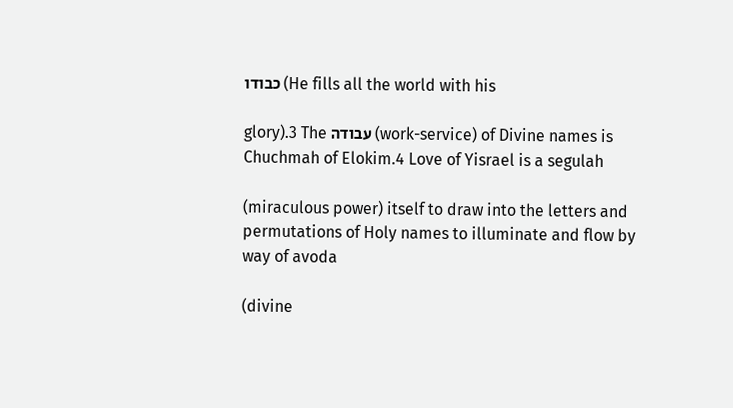כבודו (He fills all the world with his

glory).3 The עבודה (work-service) of Divine names is Chuchmah of Elokim.4 Love of Yisrael is a segulah

(miraculous power) itself to draw into the letters and permutations of Holy names to illuminate and flow by way of avoda

(divine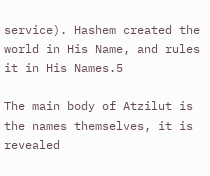service). Hashem created the world in His Name, and rules it in His Names.5

The main body of Atzilut is the names themselves, it is revealed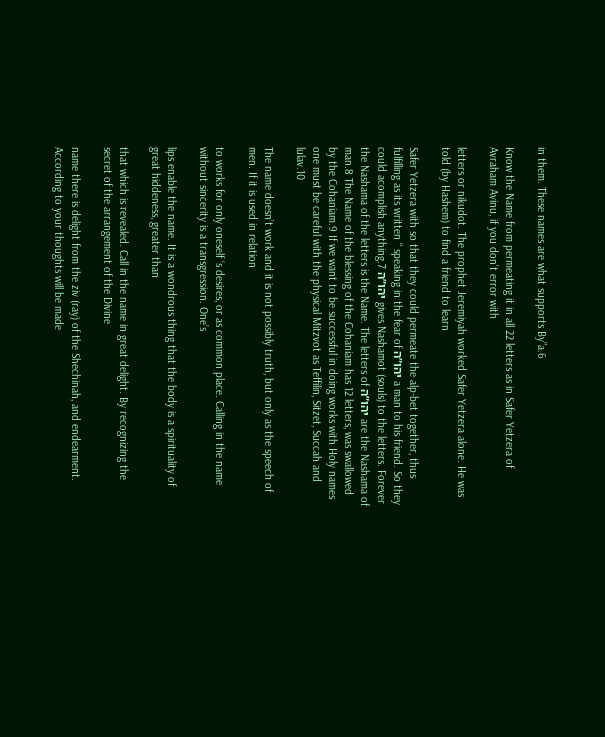in them. These names are what supports By”a.6

Know the Name from permeating it in all 22 letters as in Safer Yetzera of Avraham Avinu, if you don’t error with

letters or nikudot. The prophet Jeremiyah worked Safer Yetzera alone. He was told (by Hashem) to find a friend to learn

Safer Yetzera with so that they could permeate the alp-bet together, thus fulfilling as its written “ speaking in the fear of יהו”ה a man to his friend. So they could acomplish anything.7 יהו”ה gives Nashamot (souls) to the letters. Forever the Nashama of the letters is the Name. The letters of יהו”ה are the Nashama of man.8 The Name of the blessing of the Cohaniam has 12 letters, was swallowed by the Cohaniam.9 If we want to be successful in doing works with Holy names one must be careful with the physical Mitzvot as Teffilin, Sitzet, Succah and lulav.10

The name doesn’t work and it is not possibly truth, but only as the speech of men. If it is used in relation

to works for only oneself ‘s desires, or as common place. Calling in the name  without sincerity is a transgression. One’s

lips enable the name. It is a wondrous thing that the body is a spirituality of great hiddeness, greater than

that which is revealed. Call in the name in great delight. By recognizing the secret of the arrangement of the Divine

name there is delight from the ziv (ray) of the Shechinah, and endearment. According to your thoughts will be made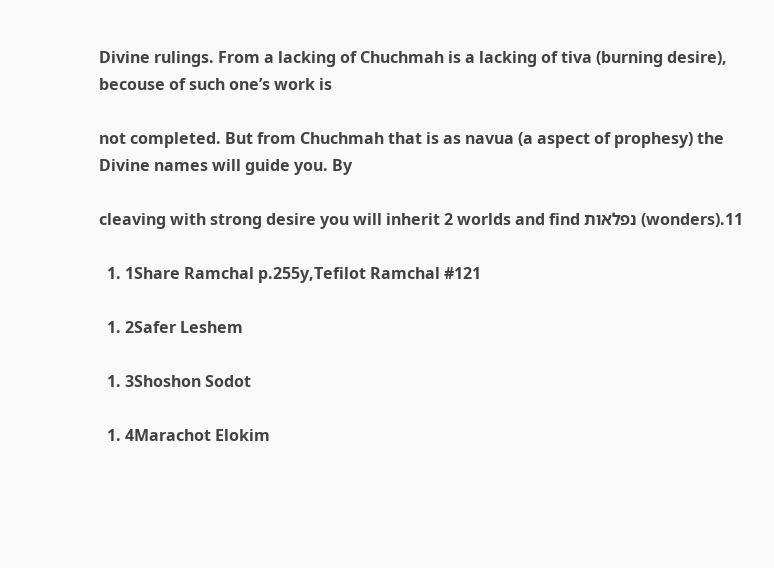Divine rulings. From a lacking of Chuchmah is a lacking of tiva (burning desire), becouse of such one’s work is

not completed. But from Chuchmah that is as navua (a aspect of prophesy) the Divine names will guide you. By

cleaving with strong desire you will inherit 2 worlds and find נפלאות (wonders).11

  1. 1Share Ramchal p.255y,Tefilot Ramchal #121

  1. 2Safer Leshem

  1. 3Shoshon Sodot

  1. 4Marachot Elokim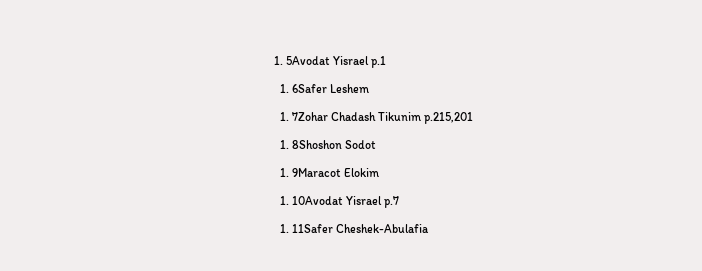1. 5Avodat Yisrael p.1

  1. 6Safer Leshem

  1. 7Zohar Chadash Tikunim p.215,201

  1. 8Shoshon Sodot

  1. 9Maracot Elokim

  1. 10Avodat Yisrael p.7

  1. 11Safer Cheshek-Abulafia